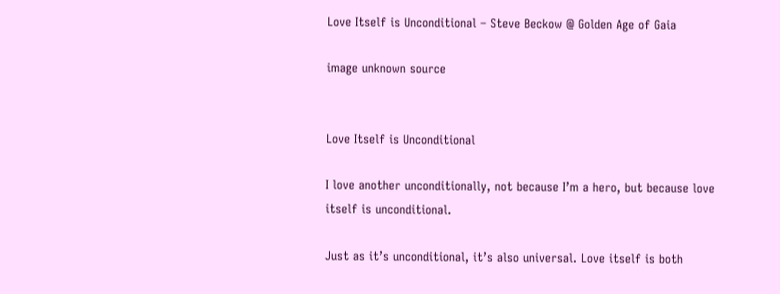Love Itself is Unconditional – Steve Beckow @ Golden Age of Gaia

image unknown source


Love Itself is Unconditional

I love another unconditionally, not because I’m a hero, but because love itself is unconditional.

Just as it’s unconditional, it’s also universal. Love itself is both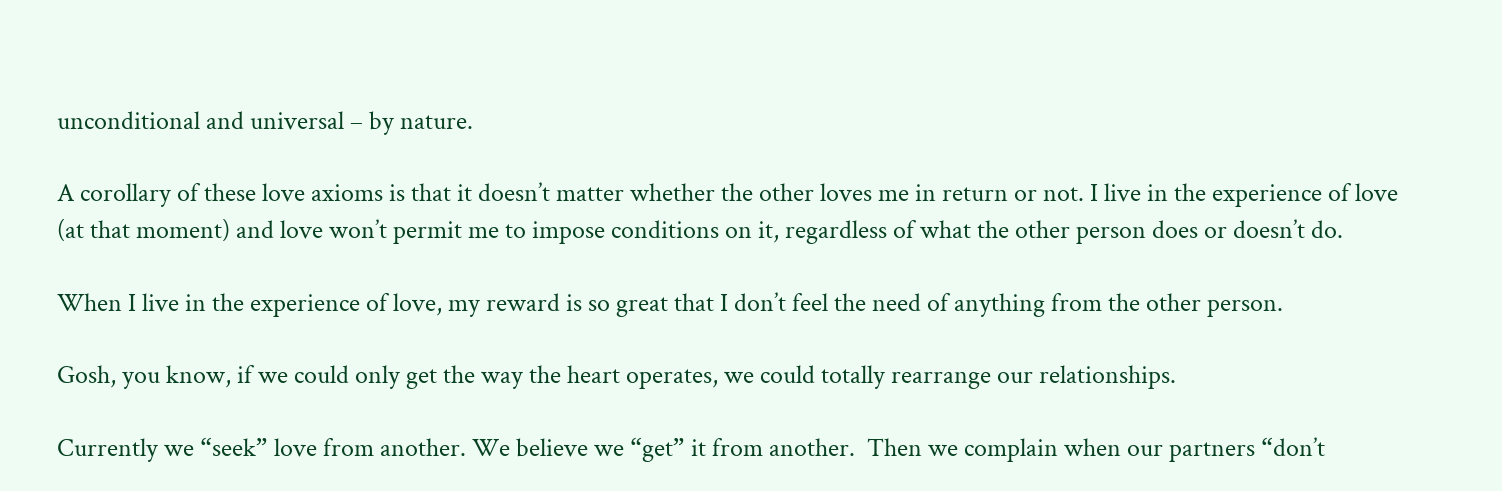unconditional and universal – by nature.

A corollary of these love axioms is that it doesn’t matter whether the other loves me in return or not. I live in the experience of love (at that moment) and love won’t permit me to impose conditions on it, regardless of what the other person does or doesn’t do.

When I live in the experience of love, my reward is so great that I don’t feel the need of anything from the other person.

Gosh, you know, if we could only get the way the heart operates, we could totally rearrange our relationships.

Currently we “seek” love from another. We believe we “get” it from another.  Then we complain when our partners “don’t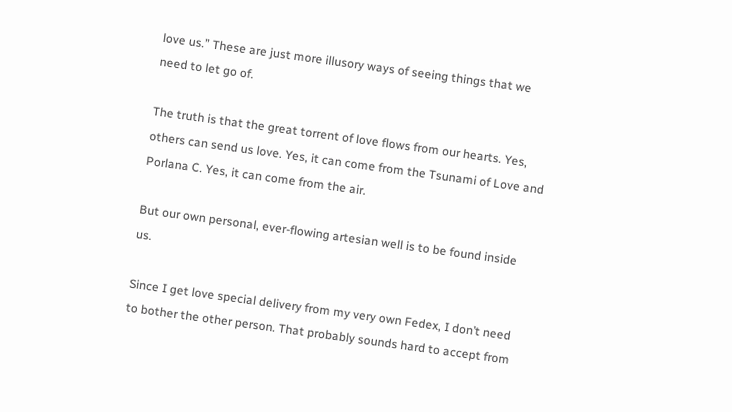love us.” These are just more illusory ways of seeing things that we need to let go of.

The truth is that the great torrent of love flows from our hearts. Yes, others can send us love. Yes, it can come from the Tsunami of Love and Porlana C. Yes, it can come from the air.

But our own personal, ever-flowing artesian well is to be found inside us.

Since I get love special delivery from my very own Fedex, I don’t need to bother the other person. That probably sounds hard to accept from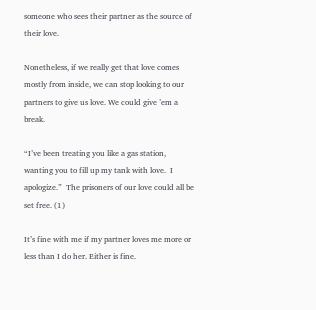someone who sees their partner as the source of their love.

Nonetheless, if we really get that love comes mostly from inside, we can stop looking to our partners to give us love. We could give ’em a break.

“I’ve been treating you like a gas station, wanting you to fill up my tank with love.  I apologize.”  The prisoners of our love could all be set free. (1)

It’s fine with me if my partner loves me more or less than I do her. Either is fine.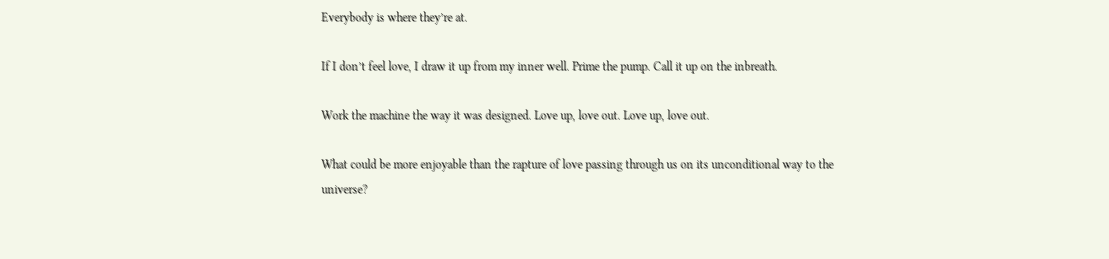Everybody is where they’re at.

If I don’t feel love, I draw it up from my inner well. Prime the pump. Call it up on the inbreath.

Work the machine the way it was designed. Love up, love out. Love up, love out.

What could be more enjoyable than the rapture of love passing through us on its unconditional way to the universe?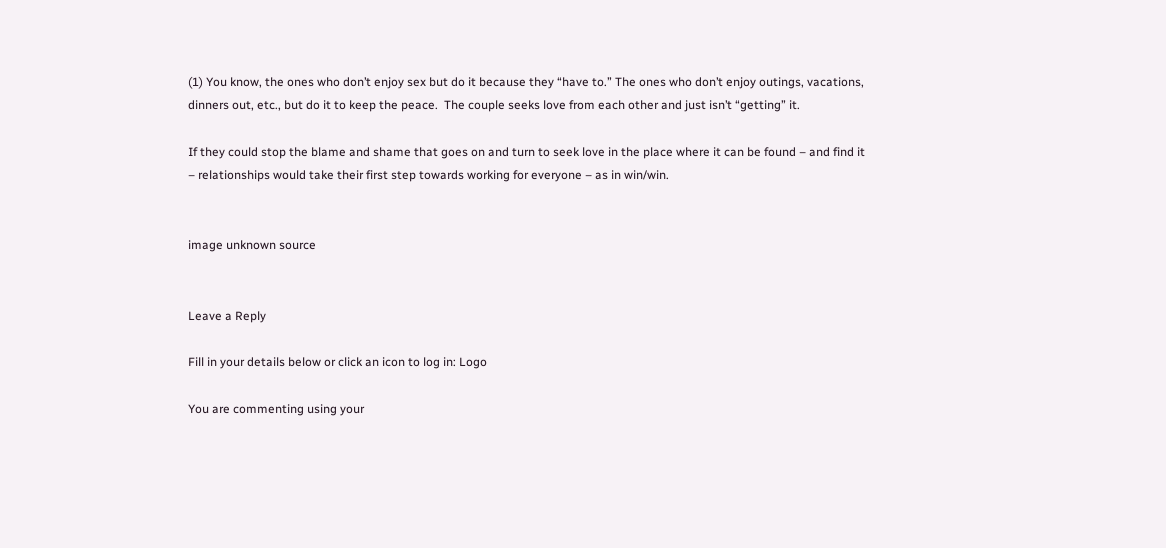(1) You know, the ones who don’t enjoy sex but do it because they “have to.” The ones who don’t enjoy outings, vacations, dinners out, etc., but do it to keep the peace.  The couple seeks love from each other and just isn’t “getting” it.

If they could stop the blame and shame that goes on and turn to seek love in the place where it can be found – and find it – relationships would take their first step towards working for everyone – as in win/win.


image unknown source


Leave a Reply

Fill in your details below or click an icon to log in: Logo

You are commenting using your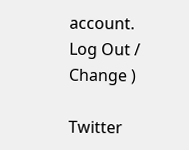account. Log Out / Change )

Twitter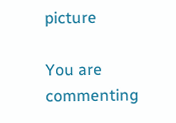picture

You are commenting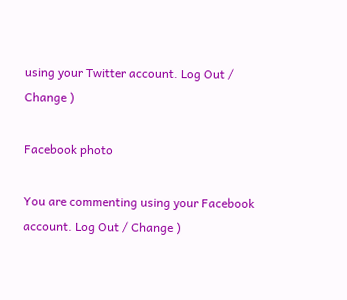using your Twitter account. Log Out / Change )

Facebook photo

You are commenting using your Facebook account. Log Out / Change )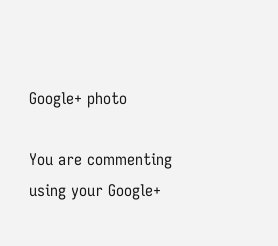Google+ photo

You are commenting using your Google+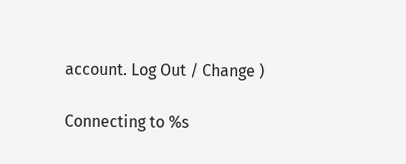account. Log Out / Change )

Connecting to %s